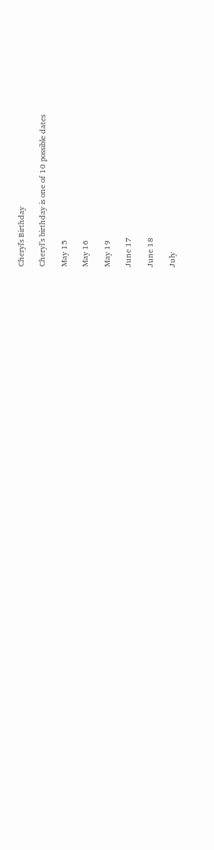Cheryl's Birthday

Cheryl’s birthday is one of 10 possible dates

May 15

May 16

May 19

June 17

June 18

July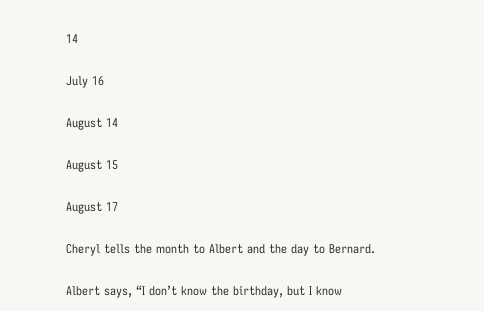14

July 16

August 14

August 15

August 17

Cheryl tells the month to Albert and the day to Bernard.

Albert says, “I don’t know the birthday, but I know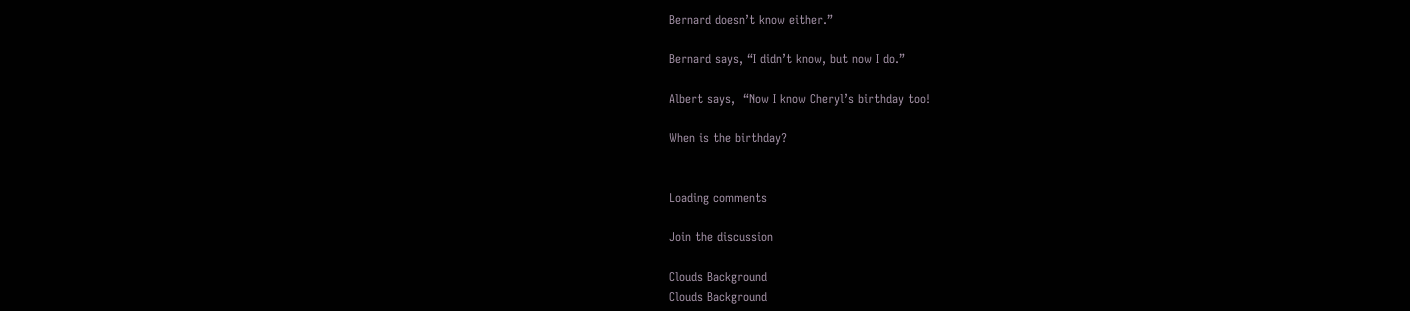Bernard doesn’t know either.”

Bernard says, “I didn’t know, but now I do.”

Albert says,  “Now I know Cheryl’s birthday too!

When is the birthday?


Loading comments

Join the discussion

Clouds Background
Clouds Background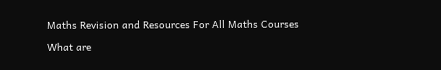Maths Revision and Resources For All Maths Courses

What are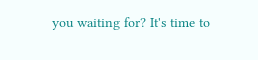you waiting for? It's time to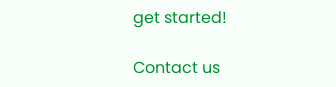get started!

Contact us